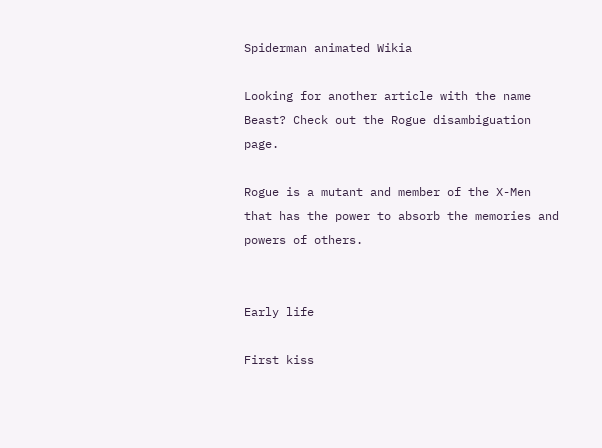Spiderman animated Wikia

Looking for another article with the name Beast? Check out the Rogue disambiguation page.

Rogue is a mutant and member of the X-Men that has the power to absorb the memories and powers of others.


Early life

First kiss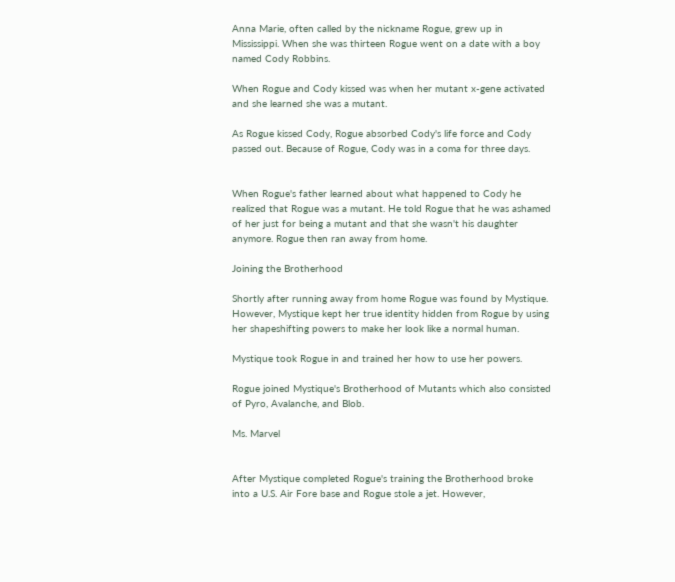Anna Marie, often called by the nickname Rogue, grew up in Mississippi. When she was thirteen Rogue went on a date with a boy named Cody Robbins.

When Rogue and Cody kissed was when her mutant x-gene activated and she learned she was a mutant.

As Rogue kissed Cody, Rogue absorbed Cody's life force and Cody passed out. Because of Rogue, Cody was in a coma for three days.


When Rogue's father learned about what happened to Cody he realized that Rogue was a mutant. He told Rogue that he was ashamed of her just for being a mutant and that she wasn't his daughter anymore. Rogue then ran away from home.

Joining the Brotherhood

Shortly after running away from home Rogue was found by Mystique. However, Mystique kept her true identity hidden from Rogue by using her shapeshifting powers to make her look like a normal human.

Mystique took Rogue in and trained her how to use her powers.

Rogue joined Mystique's Brotherhood of Mutants which also consisted of Pyro, Avalanche, and Blob.

Ms. Marvel


After Mystique completed Rogue's training the Brotherhood broke into a U.S. Air Fore base and Rogue stole a jet. However,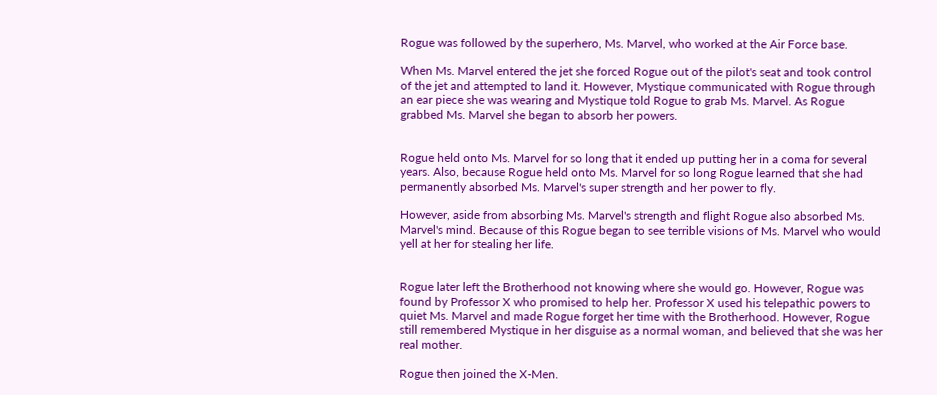Rogue was followed by the superhero, Ms. Marvel, who worked at the Air Force base.

When Ms. Marvel entered the jet she forced Rogue out of the pilot's seat and took control of the jet and attempted to land it. However, Mystique communicated with Rogue through an ear piece she was wearing and Mystique told Rogue to grab Ms. Marvel. As Rogue grabbed Ms. Marvel she began to absorb her powers.


Rogue held onto Ms. Marvel for so long that it ended up putting her in a coma for several years. Also, because Rogue held onto Ms. Marvel for so long Rogue learned that she had permanently absorbed Ms. Marvel's super strength and her power to fly.

However, aside from absorbing Ms. Marvel's strength and flight Rogue also absorbed Ms. Marvel's mind. Because of this Rogue began to see terrible visions of Ms. Marvel who would yell at her for stealing her life.


Rogue later left the Brotherhood not knowing where she would go. However, Rogue was found by Professor X who promised to help her. Professor X used his telepathic powers to quiet Ms. Marvel and made Rogue forget her time with the Brotherhood. However, Rogue still remembered Mystique in her disguise as a normal woman, and believed that she was her real mother.

Rogue then joined the X-Men.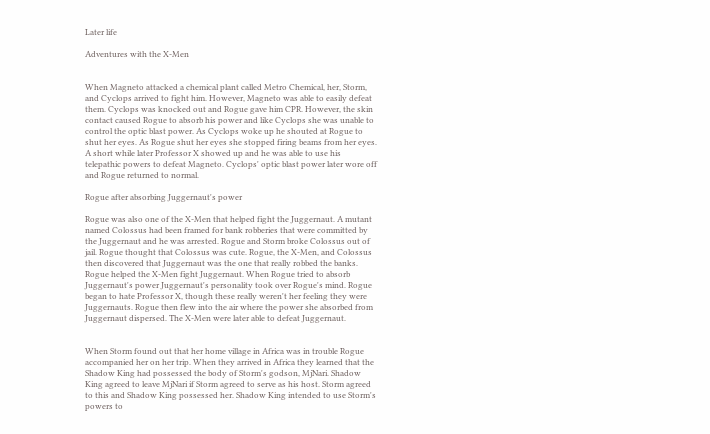Later life

Adventures with the X-Men


When Magneto attacked a chemical plant called Metro Chemical, her, Storm, and Cyclops arrived to fight him. However, Magneto was able to easily defeat them. Cyclops was knocked out and Rogue gave him CPR. However, the skin contact caused Rogue to absorb his power and like Cyclops she was unable to control the optic blast power. As Cyclops woke up he shouted at Rogue to shut her eyes. As Rogue shut her eyes she stopped firing beams from her eyes. A short while later Professor X showed up and he was able to use his telepathic powers to defeat Magneto. Cyclops' optic blast power later wore off and Rogue returned to normal.

Rogue after absorbing Juggernaut's power

Rogue was also one of the X-Men that helped fight the Juggernaut. A mutant named Colossus had been framed for bank robberies that were committed by the Juggernaut and he was arrested. Rogue and Storm broke Colossus out of jail. Rogue thought that Colossus was cute. Rogue, the X-Men, and Colossus then discovered that Juggernaut was the one that really robbed the banks. Rogue helped the X-Men fight Juggernaut. When Rogue tried to absorb Juggernaut's power Juggernaut's personality took over Rogue's mind. Rogue began to hate Professor X, though these really weren't her feeling they were Juggernauts. Rogue then flew into the air where the power she absorbed from Juggernaut dispersed. The X-Men were later able to defeat Juggernaut.


When Storm found out that her home village in Africa was in trouble Rogue accompanied her on her trip. When they arrived in Africa they learned that the Shadow King had possessed the body of Storm's godson, MjNari. Shadow King agreed to leave MjNari if Storm agreed to serve as his host. Storm agreed to this and Shadow King possessed her. Shadow King intended to use Storm's powers to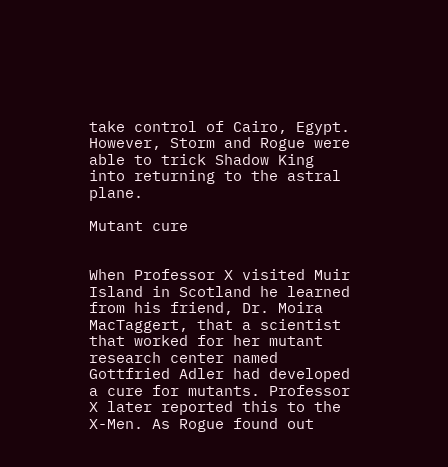take control of Cairo, Egypt. However, Storm and Rogue were able to trick Shadow King into returning to the astral plane.

Mutant cure


When Professor X visited Muir Island in Scotland he learned from his friend, Dr. Moira MacTaggert, that a scientist that worked for her mutant research center named Gottfried Adler had developed a cure for mutants. Professor X later reported this to the X-Men. As Rogue found out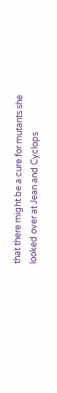that there might be a cure for mutants she looked over at Jean and Cyclops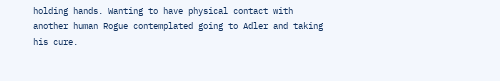holding hands. Wanting to have physical contact with another human Rogue contemplated going to Adler and taking his cure.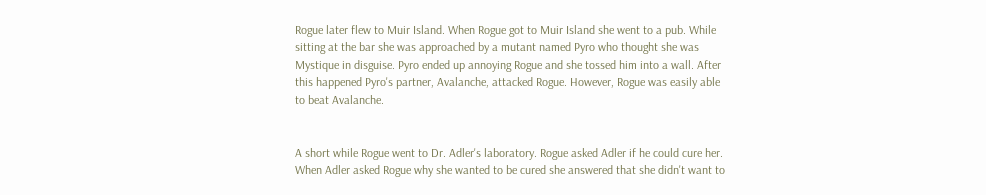Rogue later flew to Muir Island. When Rogue got to Muir Island she went to a pub. While sitting at the bar she was approached by a mutant named Pyro who thought she was Mystique in disguise. Pyro ended up annoying Rogue and she tossed him into a wall. After this happened Pyro's partner, Avalanche, attacked Rogue. However, Rogue was easily able to beat Avalanche.


A short while Rogue went to Dr. Adler's laboratory. Rogue asked Adler if he could cure her. When Adler asked Rogue why she wanted to be cured she answered that she didn't want to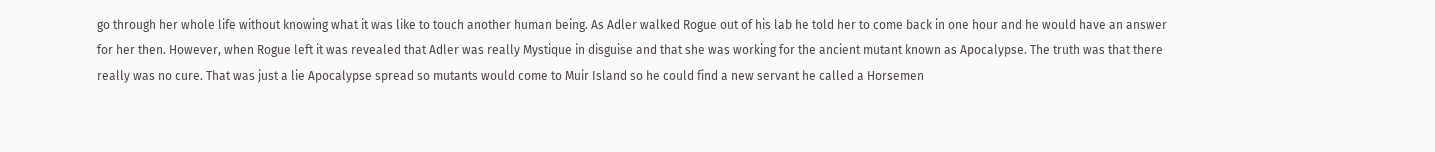go through her whole life without knowing what it was like to touch another human being. As Adler walked Rogue out of his lab he told her to come back in one hour and he would have an answer for her then. However, when Rogue left it was revealed that Adler was really Mystique in disguise and that she was working for the ancient mutant known as Apocalypse. The truth was that there really was no cure. That was just a lie Apocalypse spread so mutants would come to Muir Island so he could find a new servant he called a Horsemen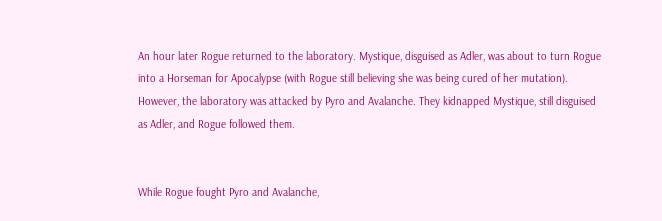An hour later Rogue returned to the laboratory. Mystique, disguised as Adler, was about to turn Rogue into a Horseman for Apocalypse (with Rogue still believing she was being cured of her mutation). However, the laboratory was attacked by Pyro and Avalanche. They kidnapped Mystique, still disguised as Adler, and Rogue followed them.


While Rogue fought Pyro and Avalanche,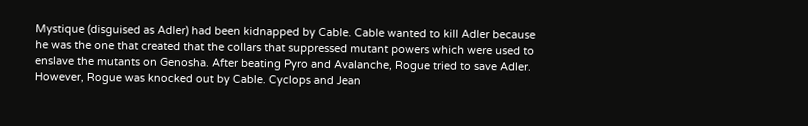Mystique (disguised as Adler) had been kidnapped by Cable. Cable wanted to kill Adler because he was the one that created that the collars that suppressed mutant powers which were used to enslave the mutants on Genosha. After beating Pyro and Avalanche, Rogue tried to save Adler. However, Rogue was knocked out by Cable. Cyclops and Jean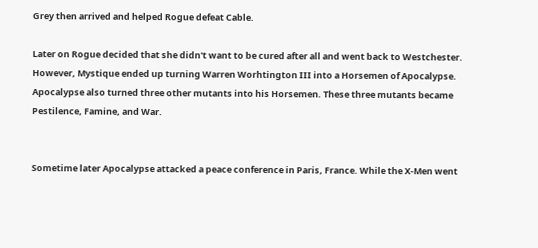Grey then arrived and helped Rogue defeat Cable.

Later on Rogue decided that she didn't want to be cured after all and went back to Westchester. However, Mystique ended up turning Warren Worhtington III into a Horsemen of Apocalypse. Apocalypse also turned three other mutants into his Horsemen. These three mutants became Pestilence, Famine, and War.


Sometime later Apocalypse attacked a peace conference in Paris, France. While the X-Men went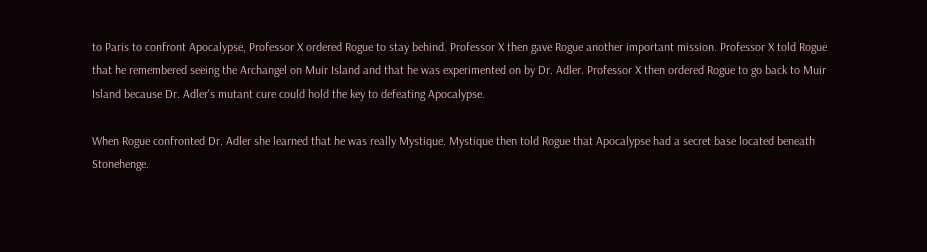to Paris to confront Apocalypse, Professor X ordered Rogue to stay behind. Professor X then gave Rogue another important mission. Professor X told Rogue that he remembered seeing the Archangel on Muir Island and that he was experimented on by Dr. Adler. Professor X then ordered Rogue to go back to Muir Island because Dr. Adler's mutant cure could hold the key to defeating Apocalypse.

When Rogue confronted Dr. Adler she learned that he was really Mystique. Mystique then told Rogue that Apocalypse had a secret base located beneath Stonehenge.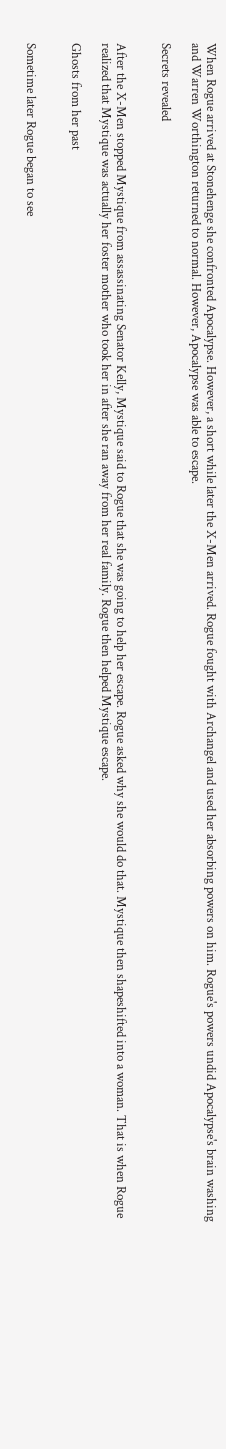When Rogue arrived at Stonehenge she confronted Apocalypse. However, a short while later the X-Men arrived. Rogue fought with Archangel and used her absorbing powers on him. Rogue's powers undid Apocalypse's brain washing and Warren Worthington returned to normal. However, Apocalypse was able to escape.

Secrets revealed


After the X-Men stopped Mystique from assassinating Senator Kelly, Mystique said to Rogue that she was going to help her escape. Rogue asked why she would do that. Mystique then shapeshifted into a woman. That is when Rogue realized that Mystique was actually her foster mother who took her in after she ran away from her real family. Rogue then helped Mystique escape.

Ghosts from her past


Sometime later Rogue began to see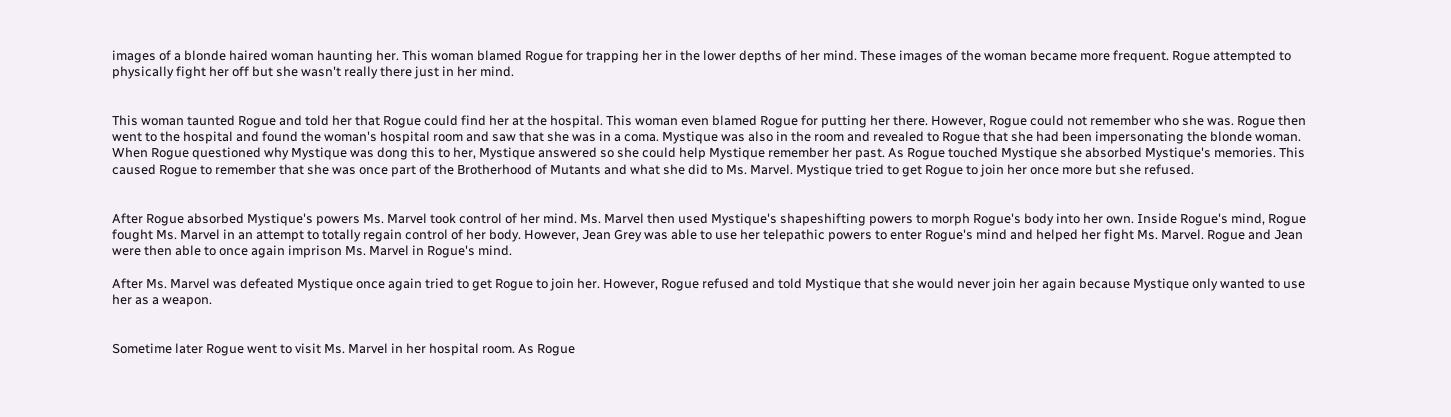images of a blonde haired woman haunting her. This woman blamed Rogue for trapping her in the lower depths of her mind. These images of the woman became more frequent. Rogue attempted to physically fight her off but she wasn't really there just in her mind.


This woman taunted Rogue and told her that Rogue could find her at the hospital. This woman even blamed Rogue for putting her there. However, Rogue could not remember who she was. Rogue then went to the hospital and found the woman's hospital room and saw that she was in a coma. Mystique was also in the room and revealed to Rogue that she had been impersonating the blonde woman. When Rogue questioned why Mystique was dong this to her, Mystique answered so she could help Mystique remember her past. As Rogue touched Mystique she absorbed Mystique's memories. This caused Rogue to remember that she was once part of the Brotherhood of Mutants and what she did to Ms. Marvel. Mystique tried to get Rogue to join her once more but she refused.


After Rogue absorbed Mystique's powers Ms. Marvel took control of her mind. Ms. Marvel then used Mystique's shapeshifting powers to morph Rogue's body into her own. Inside Rogue's mind, Rogue fought Ms. Marvel in an attempt to totally regain control of her body. However, Jean Grey was able to use her telepathic powers to enter Rogue's mind and helped her fight Ms. Marvel. Rogue and Jean were then able to once again imprison Ms. Marvel in Rogue's mind.

After Ms. Marvel was defeated Mystique once again tried to get Rogue to join her. However, Rogue refused and told Mystique that she would never join her again because Mystique only wanted to use her as a weapon.


Sometime later Rogue went to visit Ms. Marvel in her hospital room. As Rogue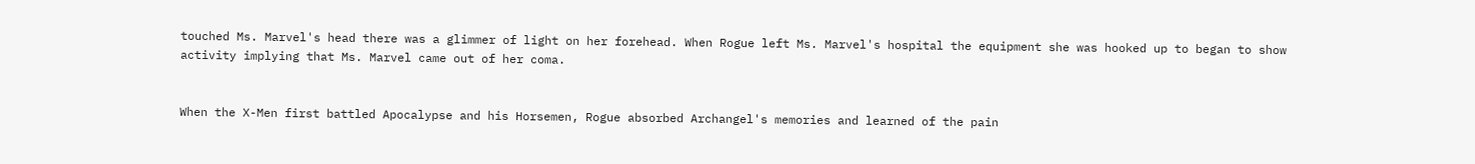touched Ms. Marvel's head there was a glimmer of light on her forehead. When Rogue left Ms. Marvel's hospital the equipment she was hooked up to began to show activity implying that Ms. Marvel came out of her coma.


When the X-Men first battled Apocalypse and his Horsemen, Rogue absorbed Archangel's memories and learned of the pain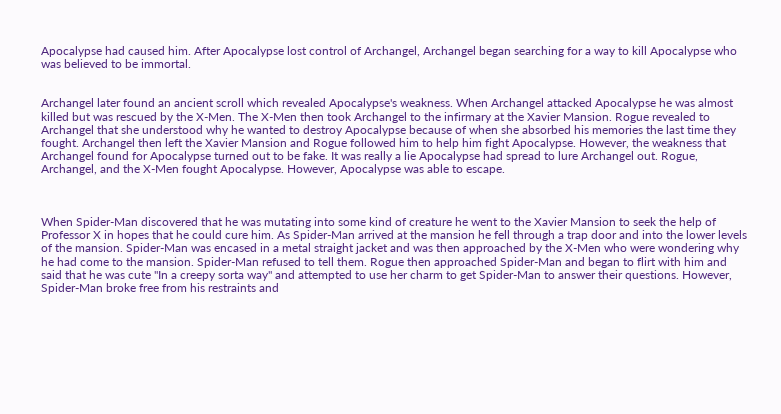Apocalypse had caused him. After Apocalypse lost control of Archangel, Archangel began searching for a way to kill Apocalypse who was believed to be immortal.


Archangel later found an ancient scroll which revealed Apocalypse's weakness. When Archangel attacked Apocalypse he was almost killed but was rescued by the X-Men. The X-Men then took Archangel to the infirmary at the Xavier Mansion. Rogue revealed to Archangel that she understood why he wanted to destroy Apocalypse because of when she absorbed his memories the last time they fought. Archangel then left the Xavier Mansion and Rogue followed him to help him fight Apocalypse. However, the weakness that Archangel found for Apocalypse turned out to be fake. It was really a lie Apocalypse had spread to lure Archangel out. Rogue, Archangel, and the X-Men fought Apocalypse. However, Apocalypse was able to escape.



When Spider-Man discovered that he was mutating into some kind of creature he went to the Xavier Mansion to seek the help of Professor X in hopes that he could cure him. As Spider-Man arrived at the mansion he fell through a trap door and into the lower levels of the mansion. Spider-Man was encased in a metal straight jacket and was then approached by the X-Men who were wondering why he had come to the mansion. Spider-Man refused to tell them. Rogue then approached Spider-Man and began to flirt with him and said that he was cute "In a creepy sorta way" and attempted to use her charm to get Spider-Man to answer their questions. However, Spider-Man broke free from his restraints and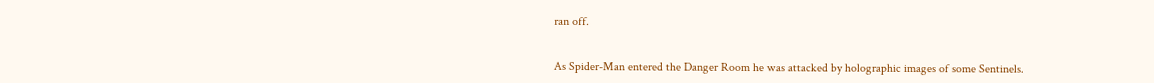ran off.


As Spider-Man entered the Danger Room he was attacked by holographic images of some Sentinels.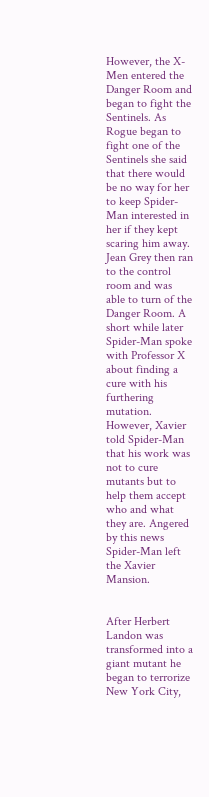However, the X-Men entered the Danger Room and began to fight the Sentinels. As Rogue began to fight one of the Sentinels she said that there would be no way for her to keep Spider-Man interested in her if they kept scaring him away. Jean Grey then ran to the control room and was able to turn of the Danger Room. A short while later Spider-Man spoke with Professor X about finding a cure with his furthering mutation. However, Xavier told Spider-Man that his work was not to cure mutants but to help them accept who and what they are. Angered by this news Spider-Man left the Xavier Mansion.


After Herbert Landon was transformed into a giant mutant he began to terrorize New York City,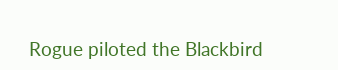Rogue piloted the Blackbird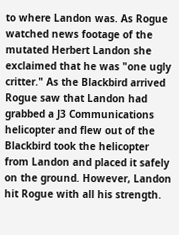to where Landon was. As Rogue watched news footage of the mutated Herbert Landon she exclaimed that he was "one ugly critter." As the Blackbird arrived Rogue saw that Landon had grabbed a J3 Communications helicopter and flew out of the Blackbird took the helicopter from Landon and placed it safely on the ground. However, Landon hit Rogue with all his strength.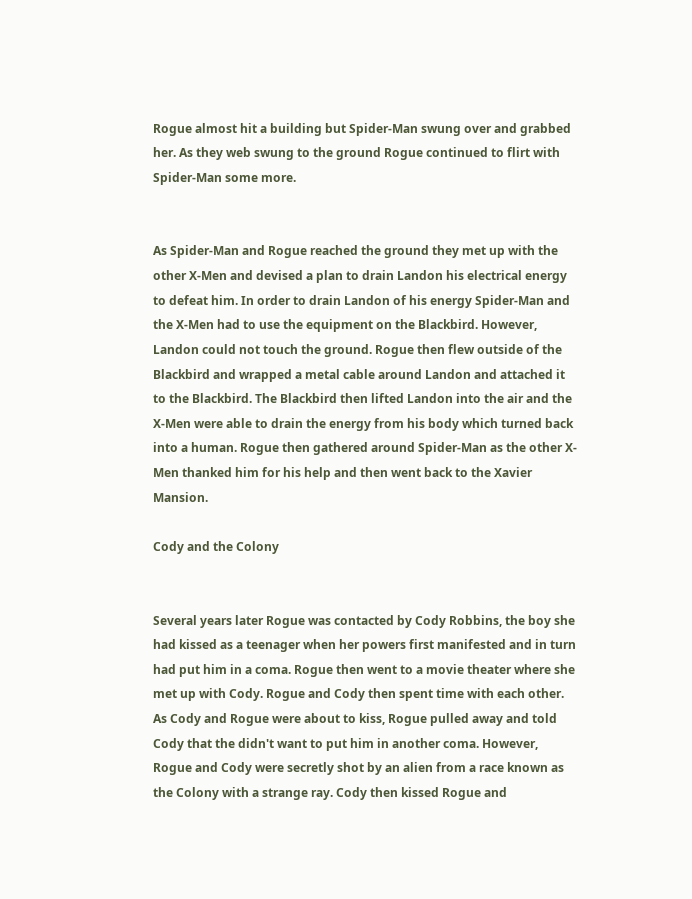Rogue almost hit a building but Spider-Man swung over and grabbed her. As they web swung to the ground Rogue continued to flirt with Spider-Man some more.


As Spider-Man and Rogue reached the ground they met up with the other X-Men and devised a plan to drain Landon his electrical energy to defeat him. In order to drain Landon of his energy Spider-Man and the X-Men had to use the equipment on the Blackbird. However, Landon could not touch the ground. Rogue then flew outside of the Blackbird and wrapped a metal cable around Landon and attached it to the Blackbird. The Blackbird then lifted Landon into the air and the X-Men were able to drain the energy from his body which turned back into a human. Rogue then gathered around Spider-Man as the other X-Men thanked him for his help and then went back to the Xavier Mansion.

Cody and the Colony


Several years later Rogue was contacted by Cody Robbins, the boy she had kissed as a teenager when her powers first manifested and in turn had put him in a coma. Rogue then went to a movie theater where she met up with Cody. Rogue and Cody then spent time with each other. As Cody and Rogue were about to kiss, Rogue pulled away and told Cody that the didn't want to put him in another coma. However, Rogue and Cody were secretly shot by an alien from a race known as the Colony with a strange ray. Cody then kissed Rogue and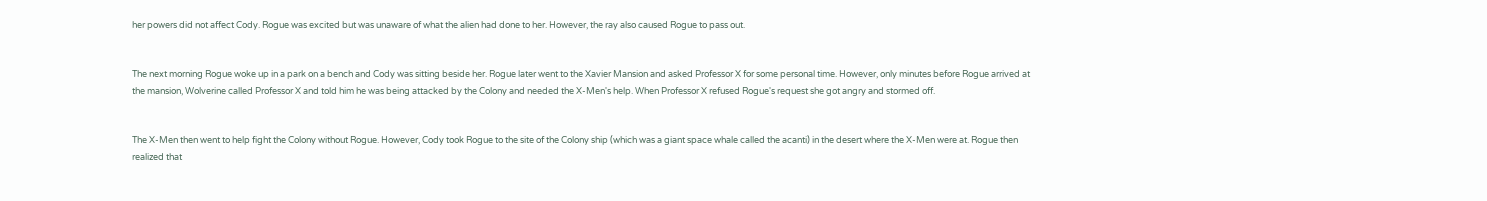her powers did not affect Cody. Rogue was excited but was unaware of what the alien had done to her. However, the ray also caused Rogue to pass out.


The next morning Rogue woke up in a park on a bench and Cody was sitting beside her. Rogue later went to the Xavier Mansion and asked Professor X for some personal time. However, only minutes before Rogue arrived at the mansion, Wolverine called Professor X and told him he was being attacked by the Colony and needed the X-Men's help. When Professor X refused Rogue's request she got angry and stormed off.


The X-Men then went to help fight the Colony without Rogue. However, Cody took Rogue to the site of the Colony ship (which was a giant space whale called the acanti) in the desert where the X-Men were at. Rogue then realized that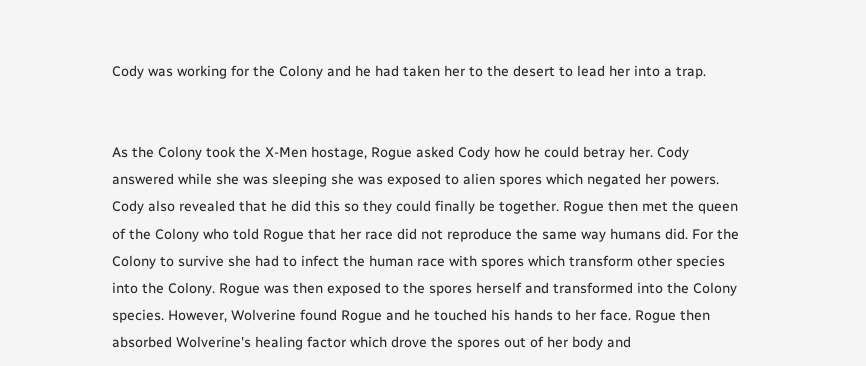Cody was working for the Colony and he had taken her to the desert to lead her into a trap.


As the Colony took the X-Men hostage, Rogue asked Cody how he could betray her. Cody answered while she was sleeping she was exposed to alien spores which negated her powers. Cody also revealed that he did this so they could finally be together. Rogue then met the queen of the Colony who told Rogue that her race did not reproduce the same way humans did. For the Colony to survive she had to infect the human race with spores which transform other species into the Colony. Rogue was then exposed to the spores herself and transformed into the Colony species. However, Wolverine found Rogue and he touched his hands to her face. Rogue then absorbed Wolverine's healing factor which drove the spores out of her body and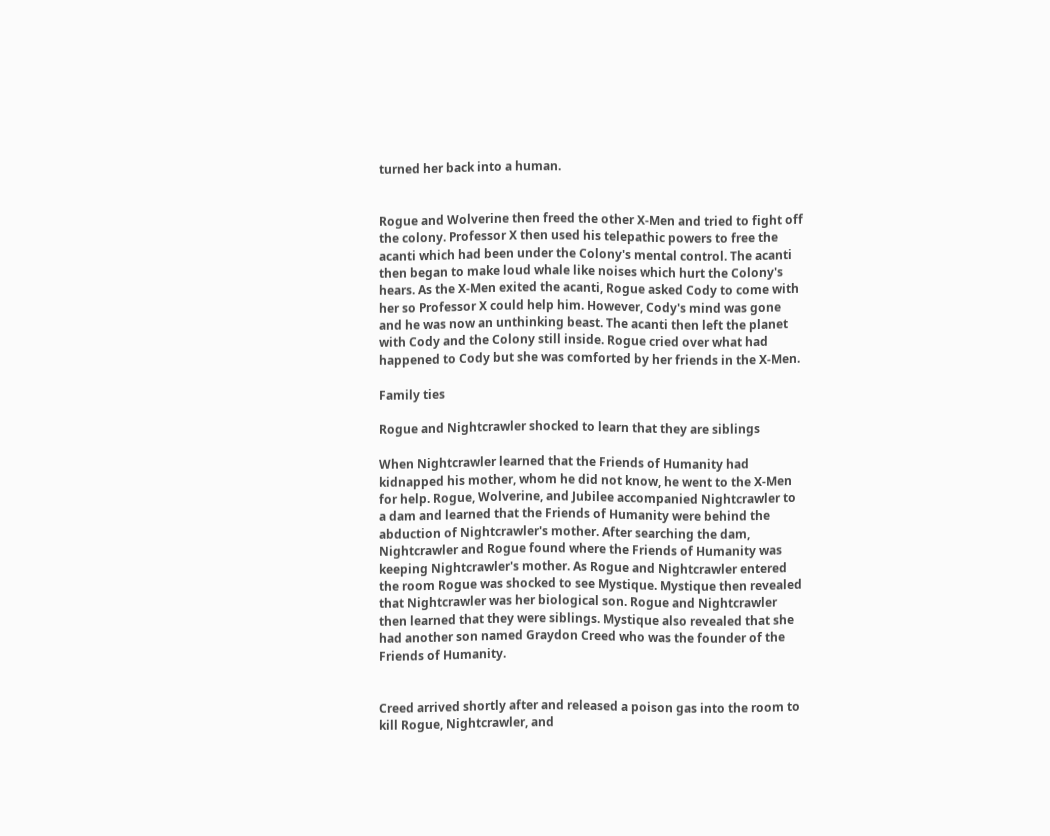turned her back into a human.


Rogue and Wolverine then freed the other X-Men and tried to fight off the colony. Professor X then used his telepathic powers to free the acanti which had been under the Colony's mental control. The acanti then began to make loud whale like noises which hurt the Colony's hears. As the X-Men exited the acanti, Rogue asked Cody to come with her so Professor X could help him. However, Cody's mind was gone and he was now an unthinking beast. The acanti then left the planet with Cody and the Colony still inside. Rogue cried over what had happened to Cody but she was comforted by her friends in the X-Men.

Family ties

Rogue and Nightcrawler shocked to learn that they are siblings

When Nightcrawler learned that the Friends of Humanity had kidnapped his mother, whom he did not know, he went to the X-Men for help. Rogue, Wolverine, and Jubilee accompanied Nightcrawler to a dam and learned that the Friends of Humanity were behind the abduction of Nightcrawler's mother. After searching the dam, Nightcrawler and Rogue found where the Friends of Humanity was keeping Nightcrawler's mother. As Rogue and Nightcrawler entered the room Rogue was shocked to see Mystique. Mystique then revealed that Nightcrawler was her biological son. Rogue and Nightcrawler then learned that they were siblings. Mystique also revealed that she had another son named Graydon Creed who was the founder of the Friends of Humanity.


Creed arrived shortly after and released a poison gas into the room to kill Rogue, Nightcrawler, and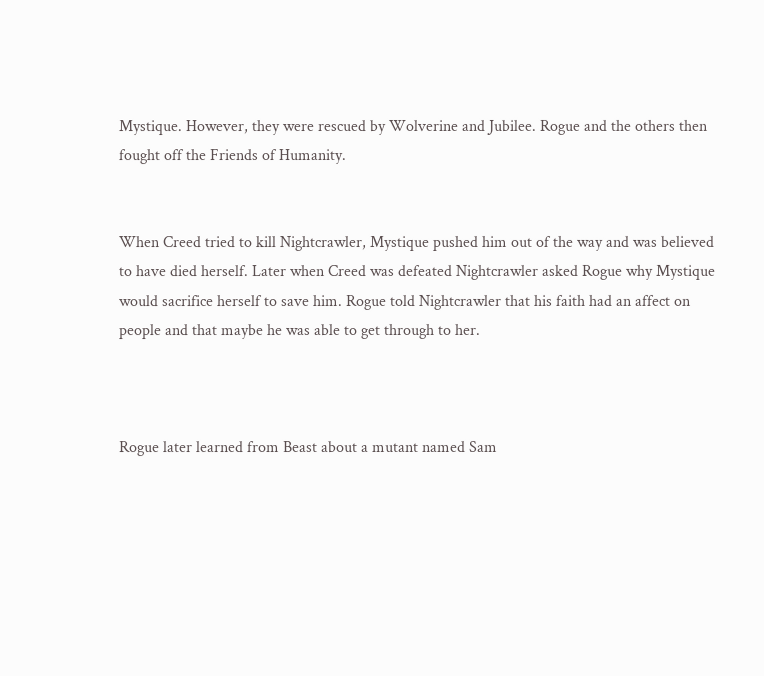Mystique. However, they were rescued by Wolverine and Jubilee. Rogue and the others then fought off the Friends of Humanity.


When Creed tried to kill Nightcrawler, Mystique pushed him out of the way and was believed to have died herself. Later when Creed was defeated Nightcrawler asked Rogue why Mystique would sacrifice herself to save him. Rogue told Nightcrawler that his faith had an affect on people and that maybe he was able to get through to her.



Rogue later learned from Beast about a mutant named Sam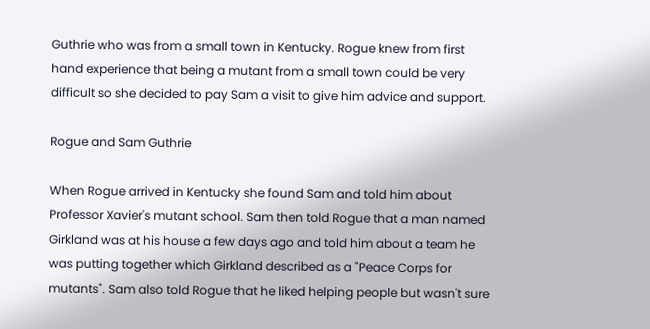Guthrie who was from a small town in Kentucky. Rogue knew from first hand experience that being a mutant from a small town could be very difficult so she decided to pay Sam a visit to give him advice and support.

Rogue and Sam Guthrie

When Rogue arrived in Kentucky she found Sam and told him about Professor Xavier's mutant school. Sam then told Rogue that a man named Girkland was at his house a few days ago and told him about a team he was putting together which Girkland described as a "Peace Corps for mutants". Sam also told Rogue that he liked helping people but wasn't sure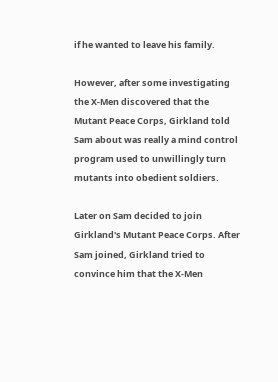if he wanted to leave his family.

However, after some investigating the X-Men discovered that the Mutant Peace Corps, Girkland told Sam about was really a mind control program used to unwillingly turn mutants into obedient soldiers.

Later on Sam decided to join Girkland's Mutant Peace Corps. After Sam joined, Girkland tried to convince him that the X-Men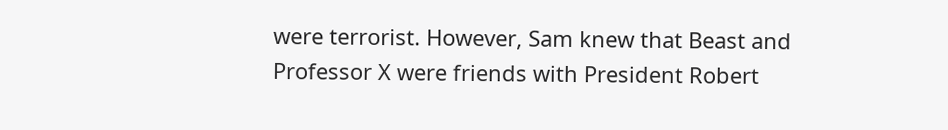were terrorist. However, Sam knew that Beast and Professor X were friends with President Robert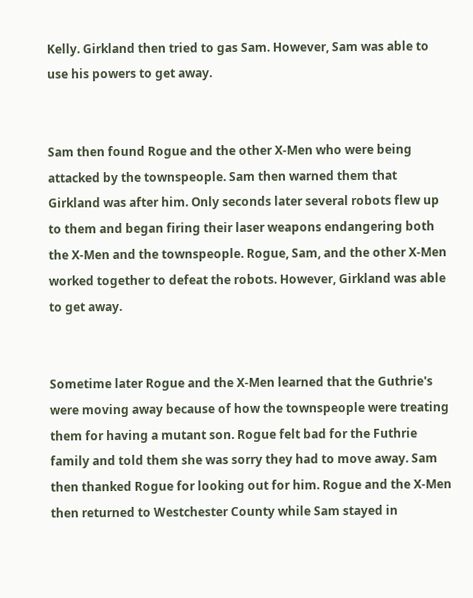Kelly. Girkland then tried to gas Sam. However, Sam was able to use his powers to get away.


Sam then found Rogue and the other X-Men who were being attacked by the townspeople. Sam then warned them that Girkland was after him. Only seconds later several robots flew up to them and began firing their laser weapons endangering both the X-Men and the townspeople. Rogue, Sam, and the other X-Men worked together to defeat the robots. However, Girkland was able to get away.


Sometime later Rogue and the X-Men learned that the Guthrie's were moving away because of how the townspeople were treating them for having a mutant son. Rogue felt bad for the Futhrie family and told them she was sorry they had to move away. Sam then thanked Rogue for looking out for him. Rogue and the X-Men then returned to Westchester County while Sam stayed in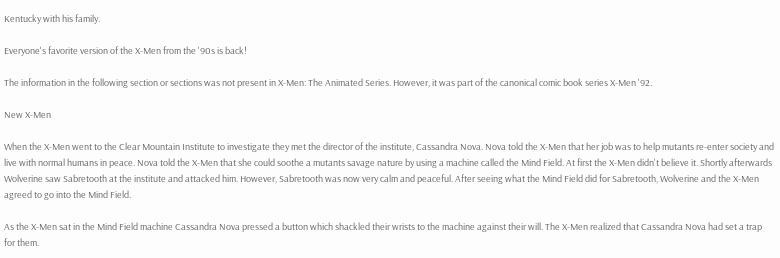Kentucky with his family.

Everyone's favorite version of the X-Men from the '90s is back!

The information in the following section or sections was not present in X-Men: The Animated Series. However, it was part of the canonical comic book series X-Men '92.

New X-Men

When the X-Men went to the Clear Mountain Institute to investigate they met the director of the institute, Cassandra Nova. Nova told the X-Men that her job was to help mutants re-enter society and live with normal humans in peace. Nova told the X-Men that she could soothe a mutants savage nature by using a machine called the Mind Field. At first the X-Men didn't believe it. Shortly afterwards Wolverine saw Sabretooth at the institute and attacked him. However, Sabretooth was now very calm and peaceful. After seeing what the Mind Field did for Sabretooth, Wolverine and the X-Men agreed to go into the Mind Field.

As the X-Men sat in the Mind Field machine Cassandra Nova pressed a button which shackled their wrists to the machine against their will. The X-Men realized that Cassandra Nova had set a trap for them.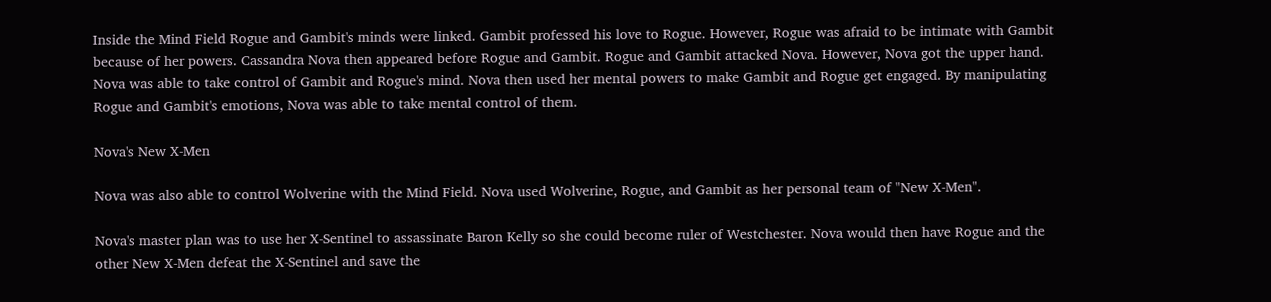Inside the Mind Field Rogue and Gambit's minds were linked. Gambit professed his love to Rogue. However, Rogue was afraid to be intimate with Gambit because of her powers. Cassandra Nova then appeared before Rogue and Gambit. Rogue and Gambit attacked Nova. However, Nova got the upper hand. Nova was able to take control of Gambit and Rogue's mind. Nova then used her mental powers to make Gambit and Rogue get engaged. By manipulating Rogue and Gambit's emotions, Nova was able to take mental control of them.

Nova's New X-Men

Nova was also able to control Wolverine with the Mind Field. Nova used Wolverine, Rogue, and Gambit as her personal team of "New X-Men".

Nova's master plan was to use her X-Sentinel to assassinate Baron Kelly so she could become ruler of Westchester. Nova would then have Rogue and the other New X-Men defeat the X-Sentinel and save the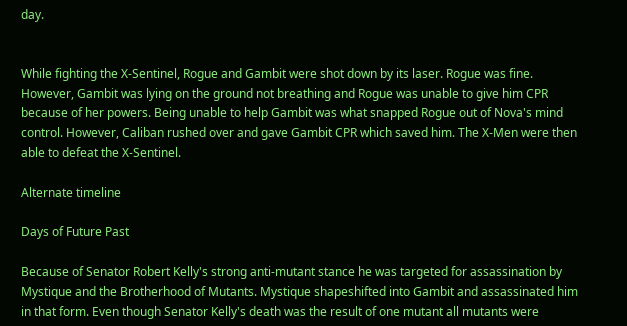day.


While fighting the X-Sentinel, Rogue and Gambit were shot down by its laser. Rogue was fine. However, Gambit was lying on the ground not breathing and Rogue was unable to give him CPR because of her powers. Being unable to help Gambit was what snapped Rogue out of Nova's mind control. However, Caliban rushed over and gave Gambit CPR which saved him. The X-Men were then able to defeat the X-Sentinel.

Alternate timeline

Days of Future Past

Because of Senator Robert Kelly's strong anti-mutant stance he was targeted for assassination by Mystique and the Brotherhood of Mutants. Mystique shapeshifted into Gambit and assassinated him in that form. Even though Senator Kelly's death was the result of one mutant all mutants were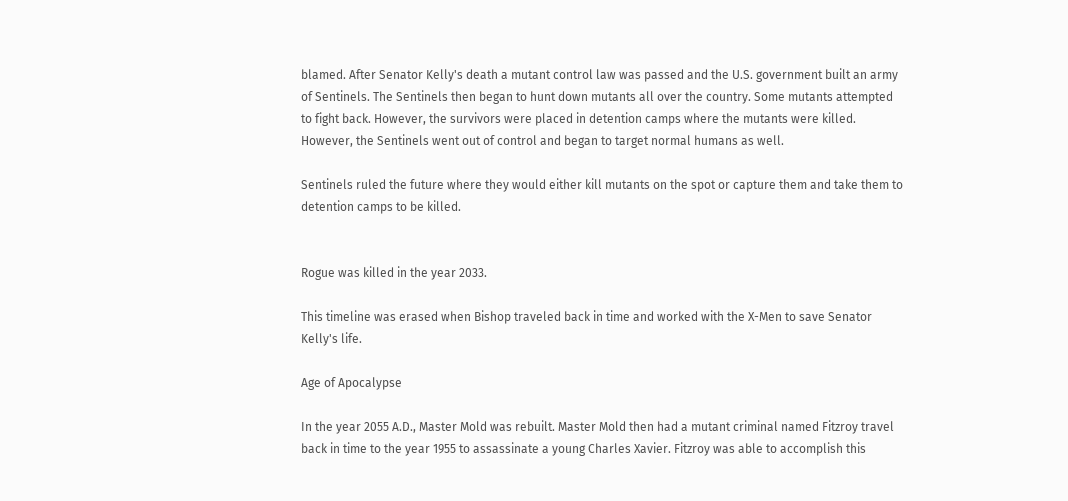blamed. After Senator Kelly's death a mutant control law was passed and the U.S. government built an army of Sentinels. The Sentinels then began to hunt down mutants all over the country. Some mutants attempted to fight back. However, the survivors were placed in detention camps where the mutants were killed. However, the Sentinels went out of control and began to target normal humans as well.

Sentinels ruled the future where they would either kill mutants on the spot or capture them and take them to detention camps to be killed.


Rogue was killed in the year 2033.

This timeline was erased when Bishop traveled back in time and worked with the X-Men to save Senator Kelly's life.

Age of Apocalypse

In the year 2055 A.D., Master Mold was rebuilt. Master Mold then had a mutant criminal named Fitzroy travel back in time to the year 1955 to assassinate a young Charles Xavier. Fitzroy was able to accomplish this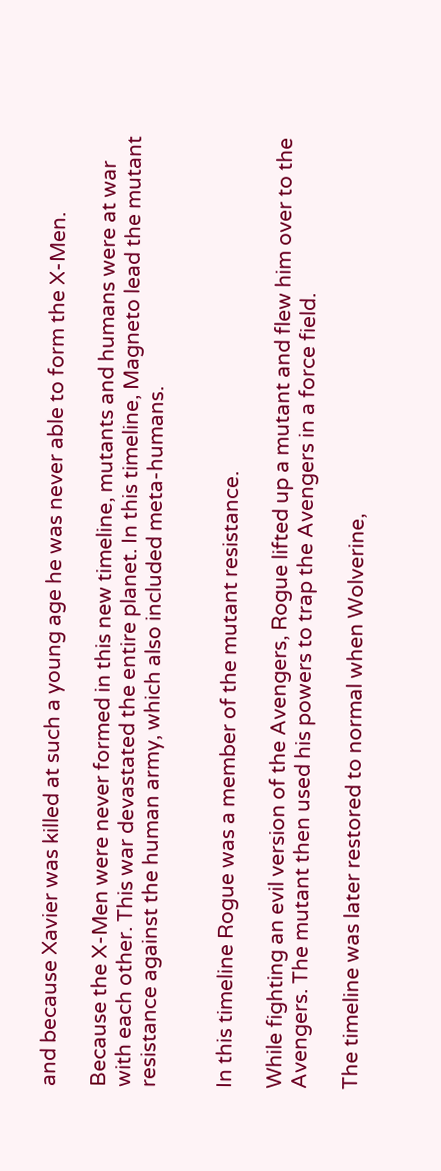and because Xavier was killed at such a young age he was never able to form the X-Men.

Because the X-Men were never formed in this new timeline, mutants and humans were at war with each other. This war devastated the entire planet. In this timeline, Magneto lead the mutant resistance against the human army, which also included meta-humans.


In this timeline Rogue was a member of the mutant resistance.

While fighting an evil version of the Avengers, Rogue lifted up a mutant and flew him over to the Avengers. The mutant then used his powers to trap the Avengers in a force field.

The timeline was later restored to normal when Wolverine,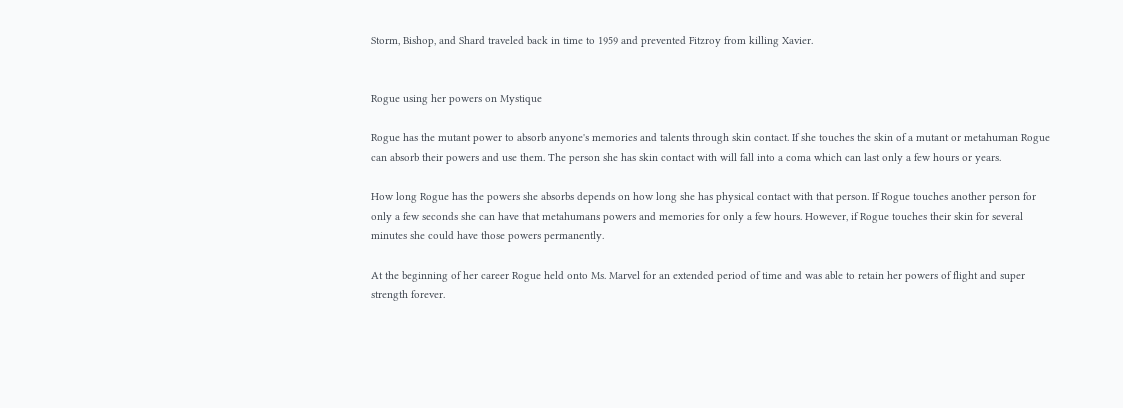Storm, Bishop, and Shard traveled back in time to 1959 and prevented Fitzroy from killing Xavier.


Rogue using her powers on Mystique

Rogue has the mutant power to absorb anyone's memories and talents through skin contact. If she touches the skin of a mutant or metahuman Rogue can absorb their powers and use them. The person she has skin contact with will fall into a coma which can last only a few hours or years.

How long Rogue has the powers she absorbs depends on how long she has physical contact with that person. If Rogue touches another person for only a few seconds she can have that metahumans powers and memories for only a few hours. However, if Rogue touches their skin for several minutes she could have those powers permanently.

At the beginning of her career Rogue held onto Ms. Marvel for an extended period of time and was able to retain her powers of flight and super strength forever.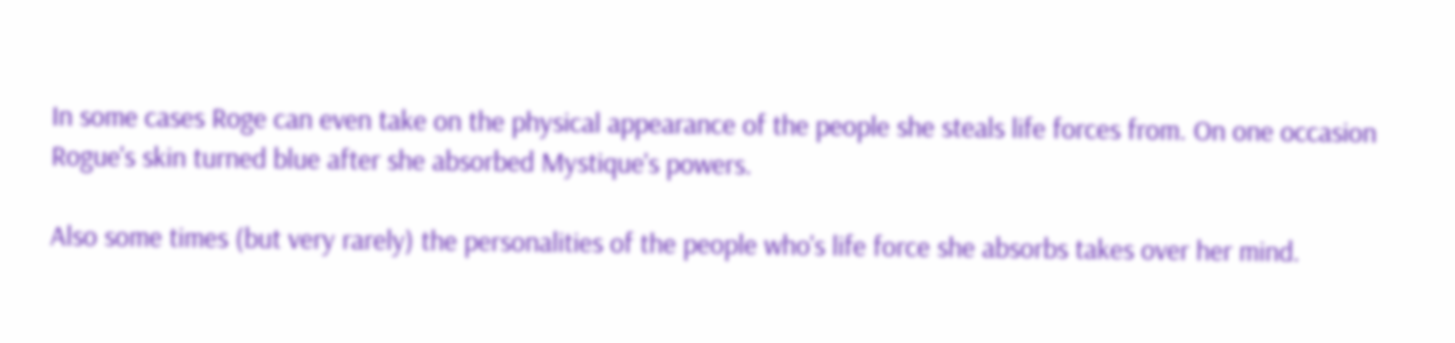In some cases Roge can even take on the physical appearance of the people she steals life forces from. On one occasion Rogue's skin turned blue after she absorbed Mystique's powers.

Also some times (but very rarely) the personalities of the people who's life force she absorbs takes over her mind.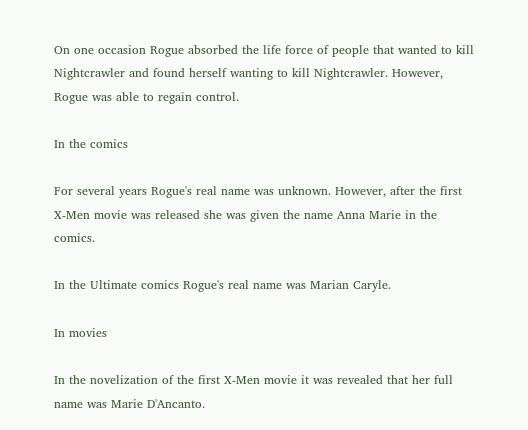On one occasion Rogue absorbed the life force of people that wanted to kill Nightcrawler and found herself wanting to kill Nightcrawler. However, Rogue was able to regain control.

In the comics

For several years Rogue's real name was unknown. However, after the first X-Men movie was released she was given the name Anna Marie in the comics.

In the Ultimate comics Rogue's real name was Marian Caryle.

In movies

In the novelization of the first X-Men movie it was revealed that her full name was Marie D'Ancanto.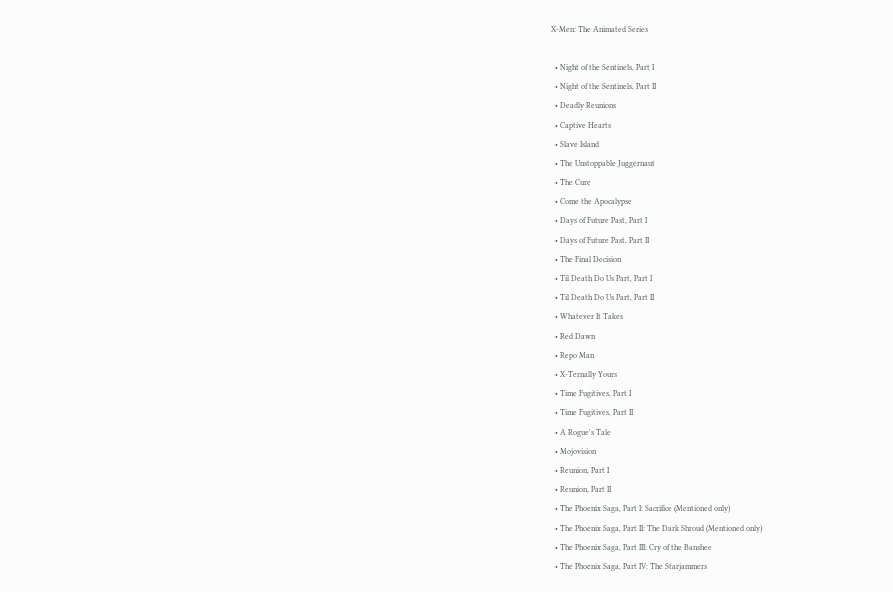X-Men: The Animated Series

  • Night of the Sentinels, Part I
  • Night of the Sentinels, Part II
  • Deadly Reunions
  • Captive Hearts
  • Slave Island
  • The Unstoppable Juggernaut
  • The Cure
  • Come the Apocalypse
  • Days of Future Past, Part I
  • Days of Future Past, Part II
  • The Final Decision
  • Til Death Do Us Part, Part I
  • Til Death Do Us Part, Part II
  • Whatever It Takes
  • Red Dawn
  • Repo Man
  • X-Ternally Yours
  • Time Fugitives, Part I
  • Time Fugitives, Part II
  • A Rogue's Tale
  • Mojovision
  • Reunion, Part I
  • Reunion, Part II
  • The Phoenix Saga, Part I: Sacrifice (Mentioned only)
  • The Phoenix Saga, Part II: The Dark Shroud (Mentioned only)
  • The Phoenix Saga, Part III: Cry of the Banshee
  • The Phoenix Saga, Part IV: The Starjammers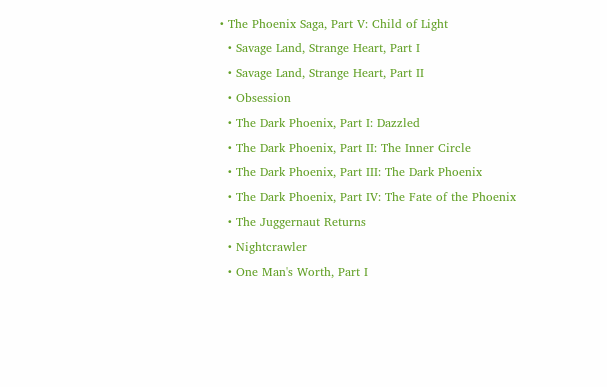• The Phoenix Saga, Part V: Child of Light
  • Savage Land, Strange Heart, Part I
  • Savage Land, Strange Heart, Part II
  • Obsession
  • The Dark Phoenix, Part I: Dazzled
  • The Dark Phoenix, Part II: The Inner Circle
  • The Dark Phoenix, Part III: The Dark Phoenix
  • The Dark Phoenix, Part IV: The Fate of the Phoenix
  • The Juggernaut Returns
  • Nightcrawler
  • One Man's Worth, Part I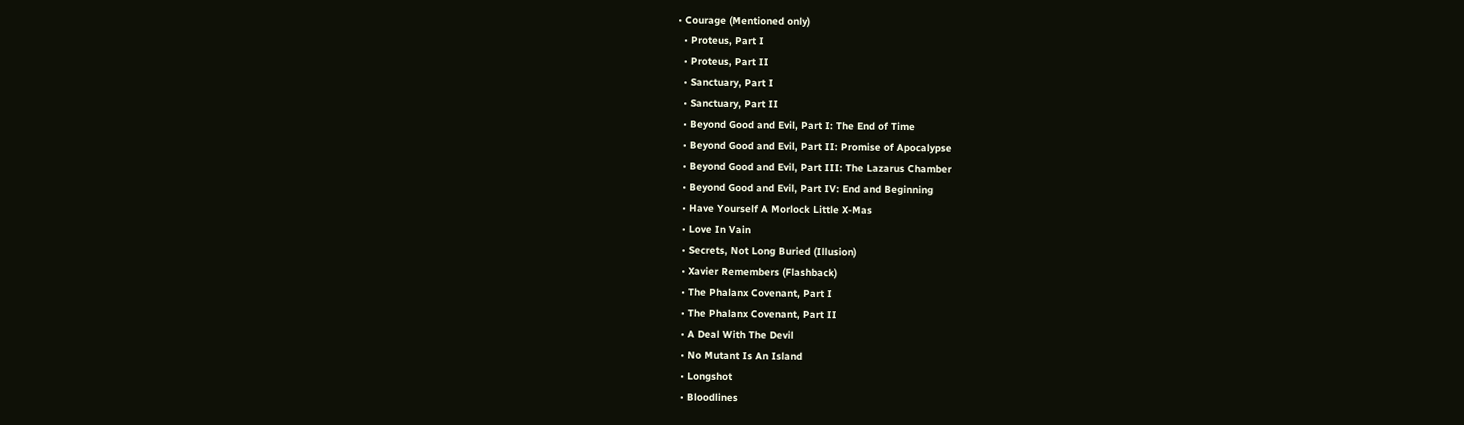• Courage (Mentioned only)
  • Proteus, Part I
  • Proteus, Part II
  • Sanctuary, Part I
  • Sanctuary, Part II
  • Beyond Good and Evil, Part I: The End of Time
  • Beyond Good and Evil, Part II: Promise of Apocalypse
  • Beyond Good and Evil, Part III: The Lazarus Chamber
  • Beyond Good and Evil, Part IV: End and Beginning
  • Have Yourself A Morlock Little X-Mas
  • Love In Vain
  • Secrets, Not Long Buried (Illusion)
  • Xavier Remembers (Flashback)
  • The Phalanx Covenant, Part I
  • The Phalanx Covenant, Part II
  • A Deal With The Devil
  • No Mutant Is An Island
  • Longshot
  • Bloodlines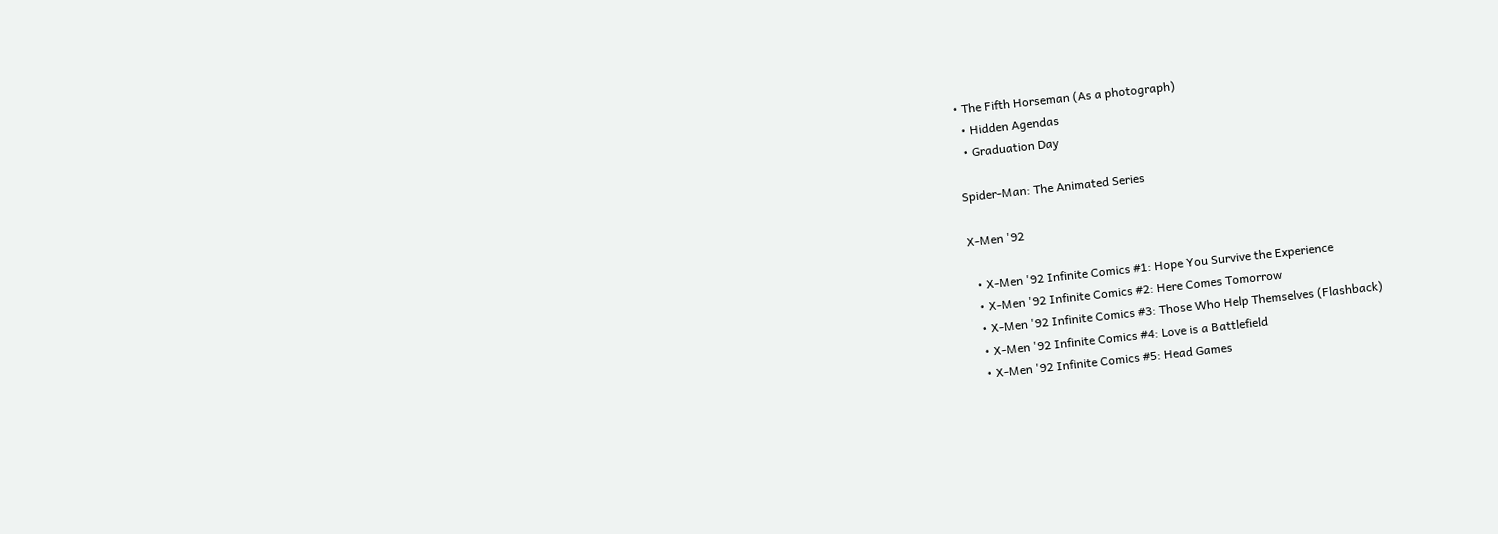• The Fifth Horseman (As a photograph)
  • Hidden Agendas
  • Graduation Day

Spider-Man: The Animated Series

X-Men '92

  • X-Men '92 Infinite Comics #1: Hope You Survive the Experience
  • X-Men '92 Infinite Comics #2: Here Comes Tomorrow
  • X-Men '92 Infinite Comics #3: Those Who Help Themselves (Flashback)
  • X-Men '92 Infinite Comics #4: Love is a Battlefield
  • X-Men '92 Infinite Comics #5: Head Games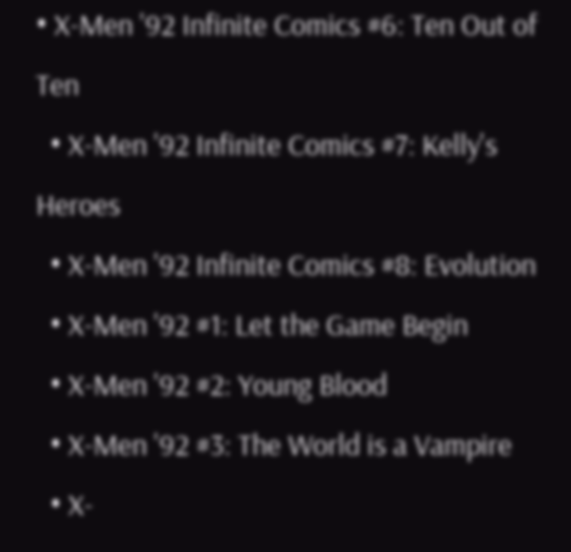• X-Men '92 Infinite Comics #6: Ten Out of Ten
  • X-Men '92 Infinite Comics #7: Kelly's Heroes
  • X-Men '92 Infinite Comics #8: Evolution
  • X-Men '92 #1: Let the Game Begin
  • X-Men '92 #2: Young Blood
  • X-Men '92 #3: The World is a Vampire
  • X-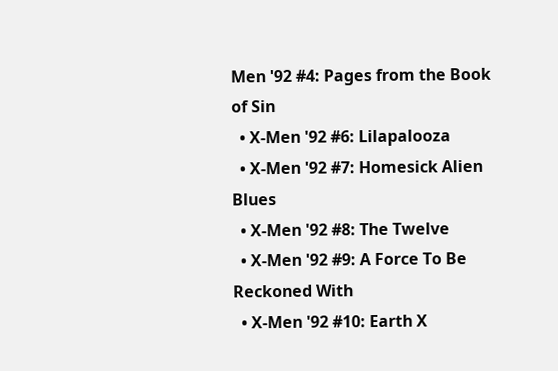Men '92 #4: Pages from the Book of Sin
  • X-Men '92 #6: Lilapalooza
  • X-Men '92 #7: Homesick Alien Blues
  • X-Men '92 #8: The Twelve
  • X-Men '92 #9: A Force To Be Reckoned With
  • X-Men '92 #10: Earth X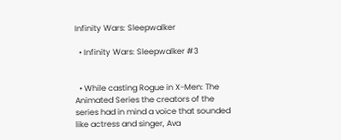Infinity Wars: Sleepwalker

  • Infinity Wars: Sleepwalker #3


  • While casting Rogue in X-Men: The Animated Series the creators of the series had in mind a voice that sounded like actress and singer, Ava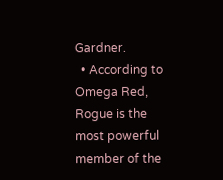Gardner.
  • According to Omega Red, Rogue is the most powerful member of the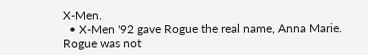X-Men.
  • X-Men '92 gave Rogue the real name, Anna Marie. Rogue was not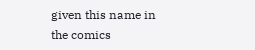given this name in the comics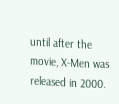until after the movie, X-Men was released in 2000.